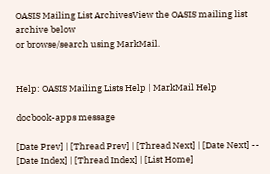OASIS Mailing List ArchivesView the OASIS mailing list archive below
or browse/search using MarkMail.


Help: OASIS Mailing Lists Help | MarkMail Help

docbook-apps message

[Date Prev] | [Thread Prev] | [Thread Next] | [Date Next] -- [Date Index] | [Thread Index] | [List Home]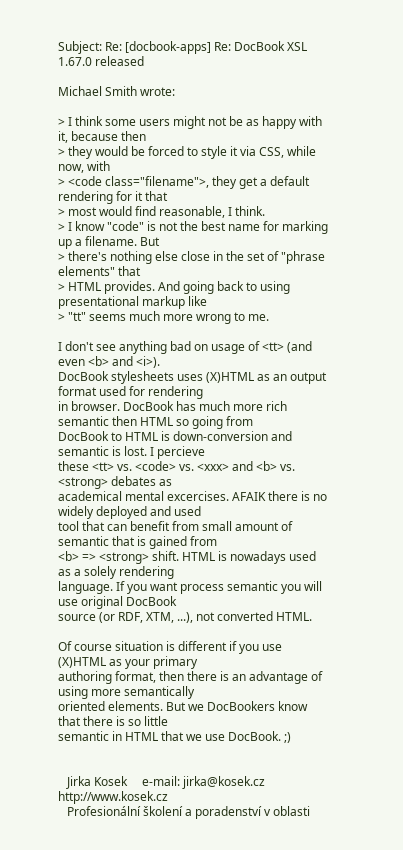Subject: Re: [docbook-apps] Re: DocBook XSL 1.67.0 released

Michael Smith wrote:

> I think some users might not be as happy with it, because then
> they would be forced to style it via CSS, while now, with
> <code class="filename">, they get a default rendering for it that
> most would find reasonable, I think.
> I know "code" is not the best name for marking up a filename. But
> there's nothing else close in the set of "phrase elements" that
> HTML provides. And going back to using presentational markup like
> "tt" seems much more wrong to me.

I don't see anything bad on usage of <tt> (and even <b> and <i>).
DocBook stylesheets uses (X)HTML as an output format used for rendering
in browser. DocBook has much more rich semantic then HTML so going from
DocBook to HTML is down-conversion and semantic is lost. I percieve
these <tt> vs. <code> vs. <xxx> and <b> vs. <strong> debates as
academical mental excercises. AFAIK there is no widely deployed and used
tool that can benefit from small amount of semantic that is gained from
<b> => <strong> shift. HTML is nowadays used as a solely rendering
language. If you want process semantic you will use original DocBook
source (or RDF, XTM, ...), not converted HTML.

Of course situation is different if you use (X)HTML as your primary
authoring format, then there is an advantage of using more semantically
oriented elements. But we DocBookers know that there is so little
semantic in HTML that we use DocBook. ;)


   Jirka Kosek     e-mail: jirka@kosek.cz     http://www.kosek.cz
   Profesionální školení a poradenství v oblasti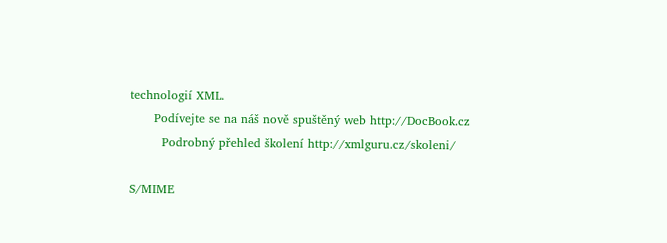technologií XML.
      Podívejte se na náš nově spuštěný web http://DocBook.cz
        Podrobný přehled školení http://xmlguru.cz/skoleni/

S/MIME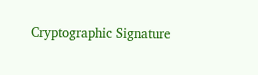Cryptographic Signature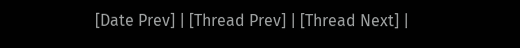[Date Prev] | [Thread Prev] | [Thread Next] |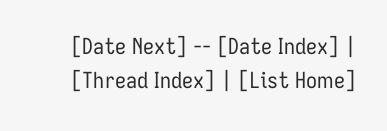[Date Next] -- [Date Index] | [Thread Index] | [List Home]